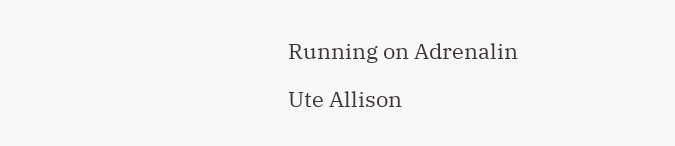Running on Adrenalin

Ute Allison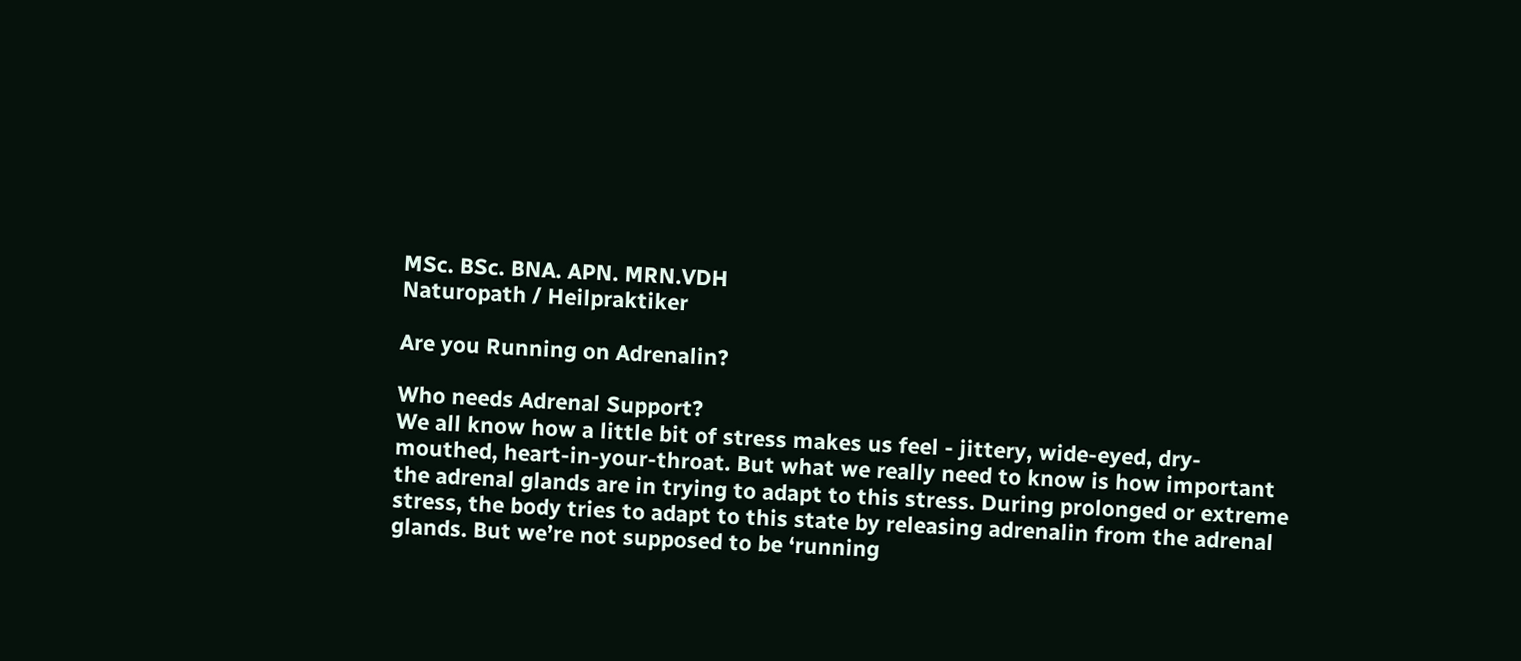MSc. BSc. BNA. APN. MRN.VDH
Naturopath / Heilpraktiker

Are you Running on Adrenalin?

Who needs Adrenal Support?
We all know how a little bit of stress makes us feel - jittery, wide-eyed, dry-mouthed, heart-in-your-throat. But what we really need to know is how important the adrenal glands are in trying to adapt to this stress. During prolonged or extreme stress, the body tries to adapt to this state by releasing adrenalin from the adrenal glands. But we’re not supposed to be ‘running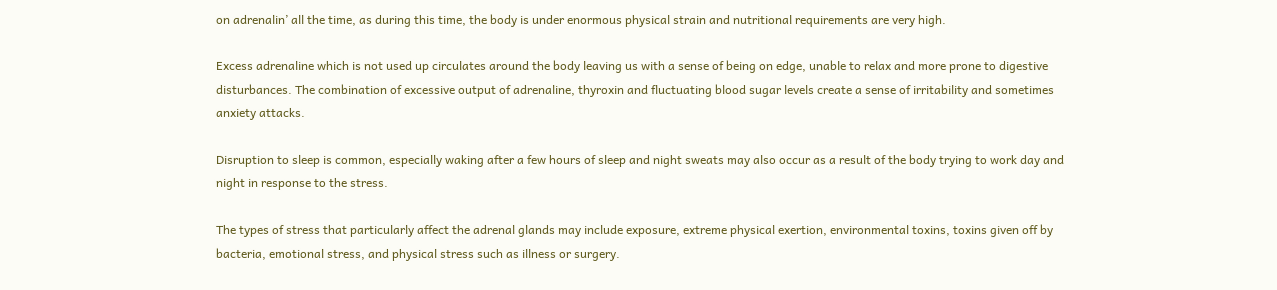on adrenalin’ all the time, as during this time, the body is under enormous physical strain and nutritional requirements are very high.

Excess adrenaline which is not used up circulates around the body leaving us with a sense of being on edge, unable to relax and more prone to digestive disturbances. The combination of excessive output of adrenaline, thyroxin and fluctuating blood sugar levels create a sense of irritability and sometimes anxiety attacks.

Disruption to sleep is common, especially waking after a few hours of sleep and night sweats may also occur as a result of the body trying to work day and night in response to the stress.

The types of stress that particularly affect the adrenal glands may include exposure, extreme physical exertion, environmental toxins, toxins given off by bacteria, emotional stress, and physical stress such as illness or surgery.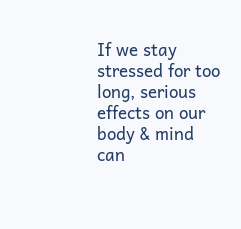If we stay stressed for too long, serious effects on our body & mind can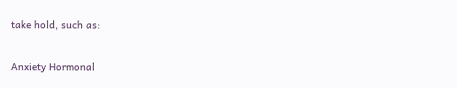take hold, such as:

Anxiety Hormonal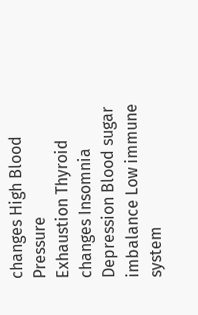changes High Blood Pressure
Exhaustion Thyroid changes Insomnia
Depression Blood sugar imbalance Low immune system